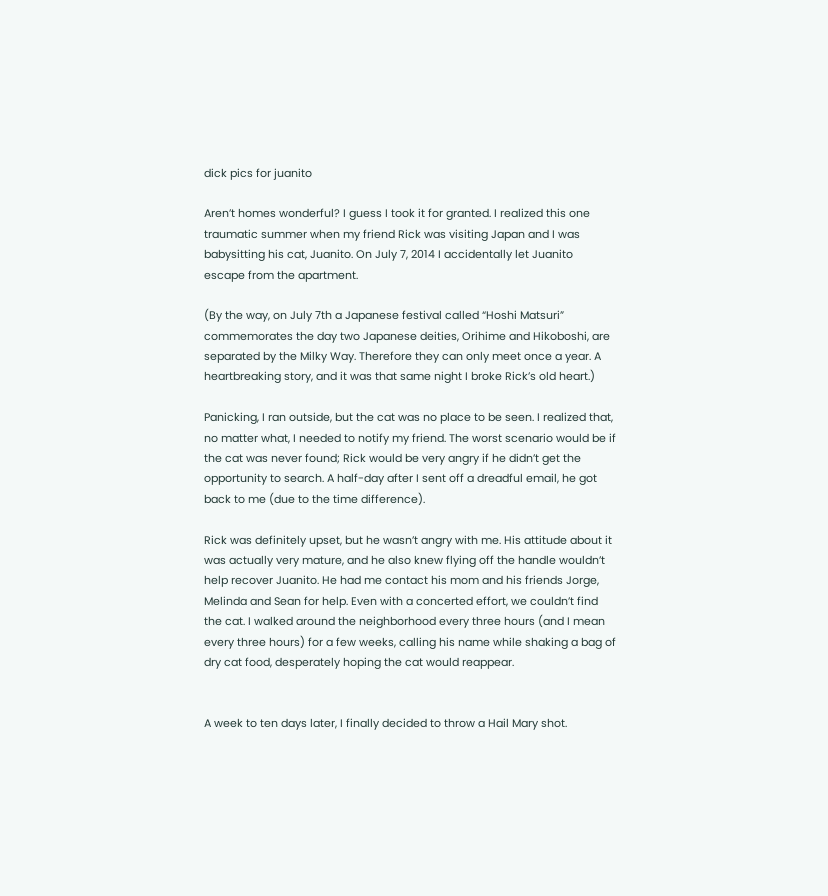dick pics for juanito

Aren’t homes wonderful? I guess I took it for granted. I realized this one traumatic summer when my friend Rick was visiting Japan and I was babysitting his cat, Juanito. On July 7, 2014 I accidentally let Juanito escape from the apartment.

(By the way, on July 7th a Japanese festival called “Hoshi Matsuri” commemorates the day two Japanese deities, Orihime and Hikoboshi, are separated by the Milky Way. Therefore they can only meet once a year. A heartbreaking story, and it was that same night I broke Rick’s old heart.)

Panicking, I ran outside, but the cat was no place to be seen. I realized that, no matter what, I needed to notify my friend. The worst scenario would be if the cat was never found; Rick would be very angry if he didn’t get the opportunity to search. A half-day after I sent off a dreadful email, he got back to me (due to the time difference).

Rick was definitely upset, but he wasn’t angry with me. His attitude about it was actually very mature, and he also knew flying off the handle wouldn’t help recover Juanito. He had me contact his mom and his friends Jorge, Melinda and Sean for help. Even with a concerted effort, we couldn’t find the cat. I walked around the neighborhood every three hours (and I mean every three hours) for a few weeks, calling his name while shaking a bag of dry cat food, desperately hoping the cat would reappear.


A week to ten days later, I finally decided to throw a Hail Mary shot.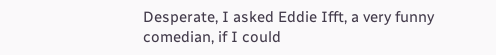Desperate, I asked Eddie Ifft, a very funny comedian, if I could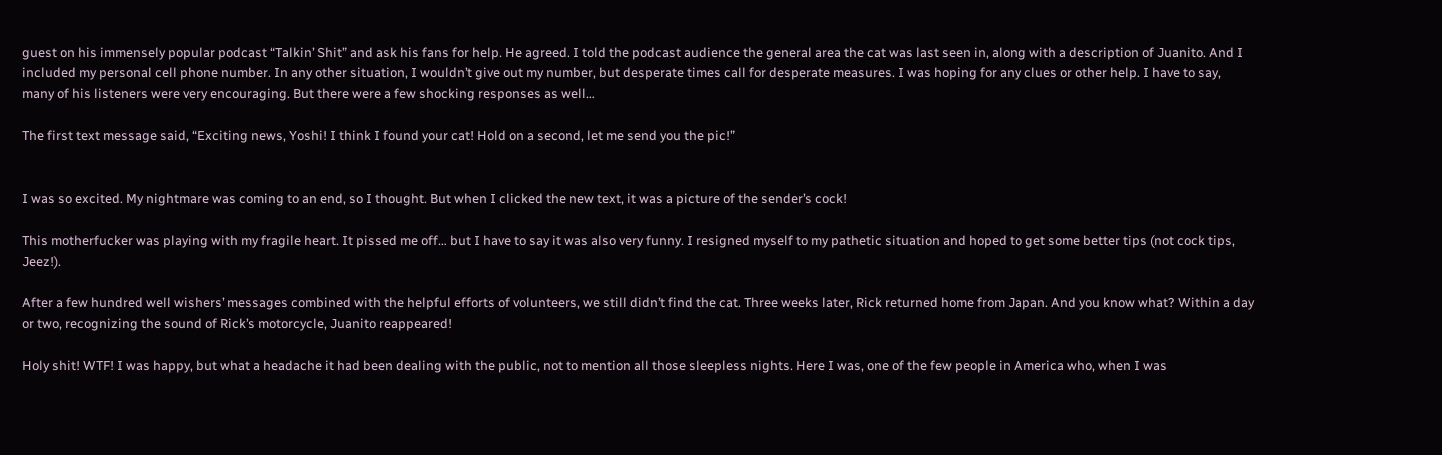guest on his immensely popular podcast “Talkin’ Shit” and ask his fans for help. He agreed. I told the podcast audience the general area the cat was last seen in, along with a description of Juanito. And I included my personal cell phone number. In any other situation, I wouldn’t give out my number, but desperate times call for desperate measures. I was hoping for any clues or other help. I have to say, many of his listeners were very encouraging. But there were a few shocking responses as well…

The first text message said, “Exciting news, Yoshi! I think I found your cat! Hold on a second, let me send you the pic!”


I was so excited. My nightmare was coming to an end, so I thought. But when I clicked the new text, it was a picture of the sender’s cock!

This motherfucker was playing with my fragile heart. It pissed me off… but I have to say it was also very funny. I resigned myself to my pathetic situation and hoped to get some better tips (not cock tips, Jeez!).

After a few hundred well wishers’ messages combined with the helpful efforts of volunteers, we still didn’t find the cat. Three weeks later, Rick returned home from Japan. And you know what? Within a day or two, recognizing the sound of Rick’s motorcycle, Juanito reappeared!

Holy shit! WTF! I was happy, but what a headache it had been dealing with the public, not to mention all those sleepless nights. Here I was, one of the few people in America who, when I was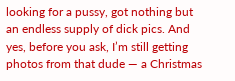looking for a pussy, got nothing but an endless supply of dick pics. And yes, before you ask, I’m still getting photos from that dude — a Christmas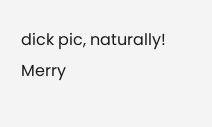dick pic, naturally! Merry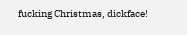fucking Christmas, dickface!